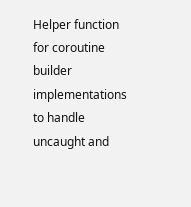Helper function for coroutine builder implementations to handle uncaught and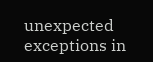unexpected exceptions in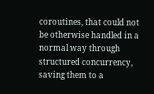coroutines, that could not be otherwise handled in a normal way through structured concurrency, saving them to a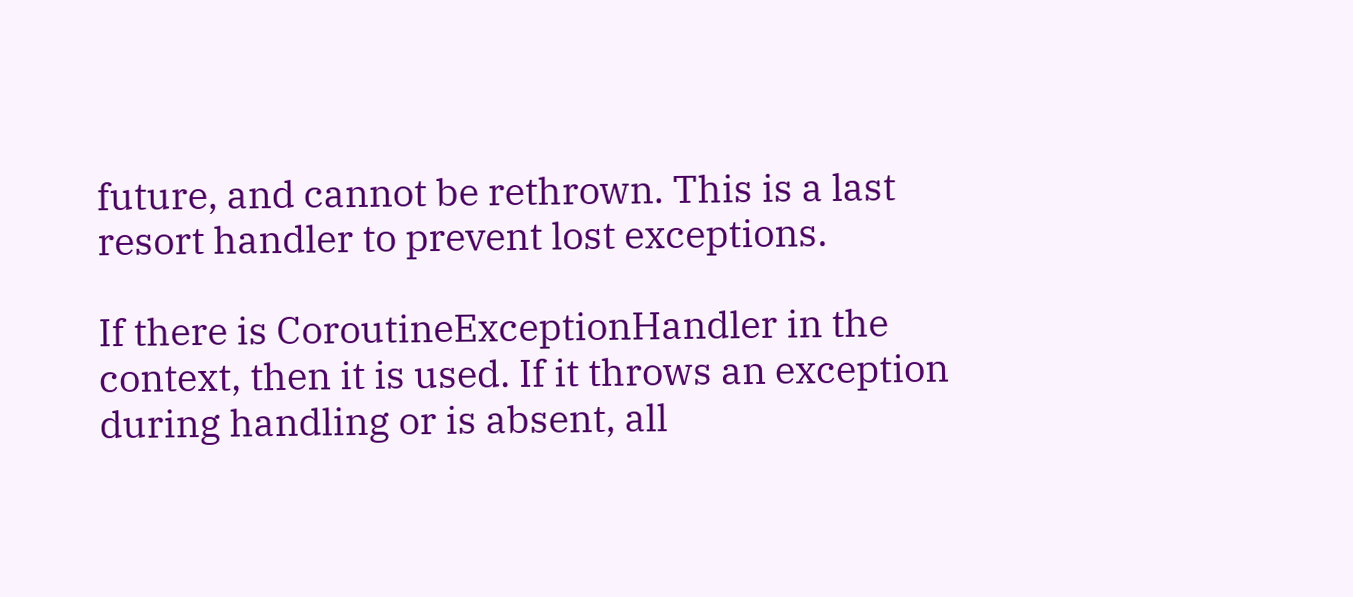future, and cannot be rethrown. This is a last resort handler to prevent lost exceptions.

If there is CoroutineExceptionHandler in the context, then it is used. If it throws an exception during handling or is absent, all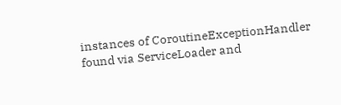instances of CoroutineExceptionHandler found via ServiceLoader and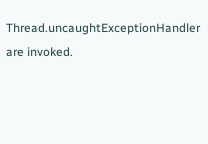Thread.uncaughtExceptionHandler are invoked.